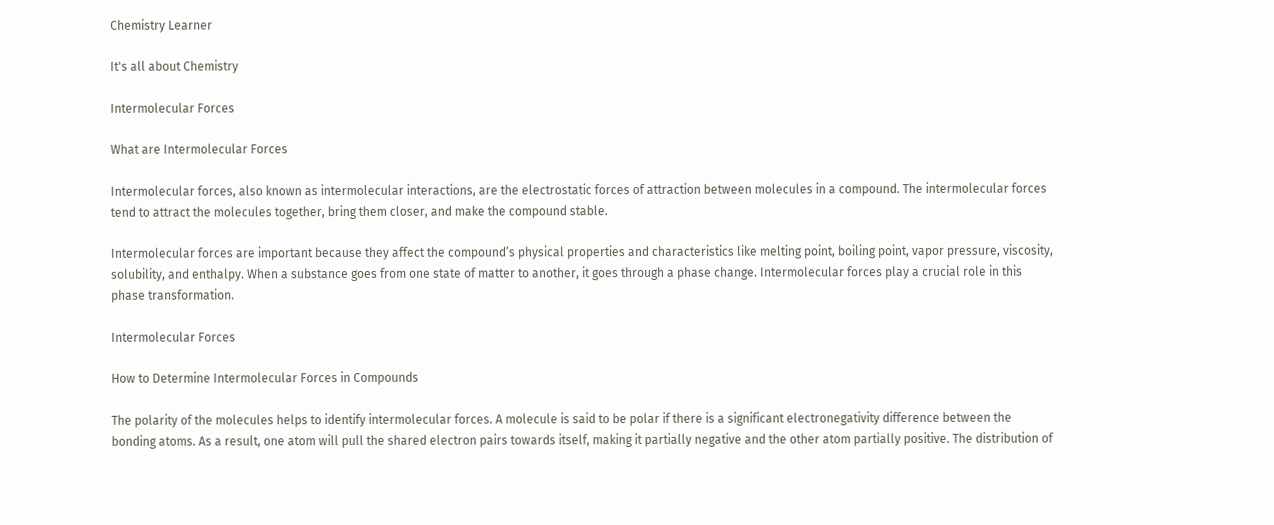Chemistry Learner

It's all about Chemistry

Intermolecular Forces

What are Intermolecular Forces

Intermolecular forces, also known as intermolecular interactions, are the electrostatic forces of attraction between molecules in a compound. The intermolecular forces tend to attract the molecules together, bring them closer, and make the compound stable.

Intermolecular forces are important because they affect the compound’s physical properties and characteristics like melting point, boiling point, vapor pressure, viscosity, solubility, and enthalpy. When a substance goes from one state of matter to another, it goes through a phase change. Intermolecular forces play a crucial role in this phase transformation.

Intermolecular Forces

How to Determine Intermolecular Forces in Compounds

The polarity of the molecules helps to identify intermolecular forces. A molecule is said to be polar if there is a significant electronegativity difference between the bonding atoms. As a result, one atom will pull the shared electron pairs towards itself, making it partially negative and the other atom partially positive. The distribution of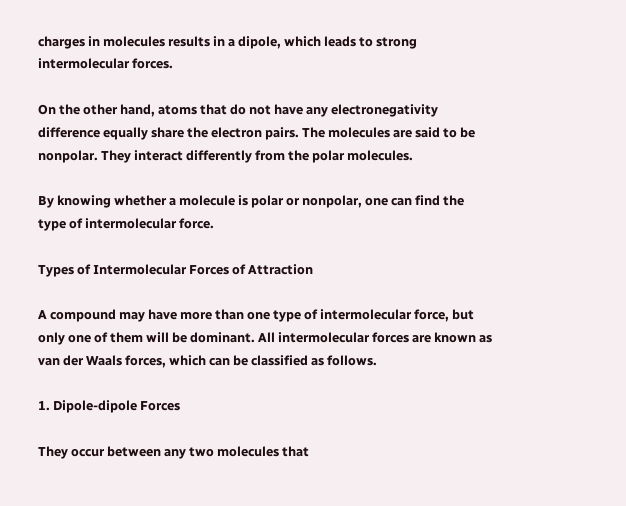charges in molecules results in a dipole, which leads to strong intermolecular forces.

On the other hand, atoms that do not have any electronegativity difference equally share the electron pairs. The molecules are said to be nonpolar. They interact differently from the polar molecules.

By knowing whether a molecule is polar or nonpolar, one can find the type of intermolecular force.

Types of Intermolecular Forces of Attraction

A compound may have more than one type of intermolecular force, but only one of them will be dominant. All intermolecular forces are known as van der Waals forces, which can be classified as follows.

1. Dipole-dipole Forces

They occur between any two molecules that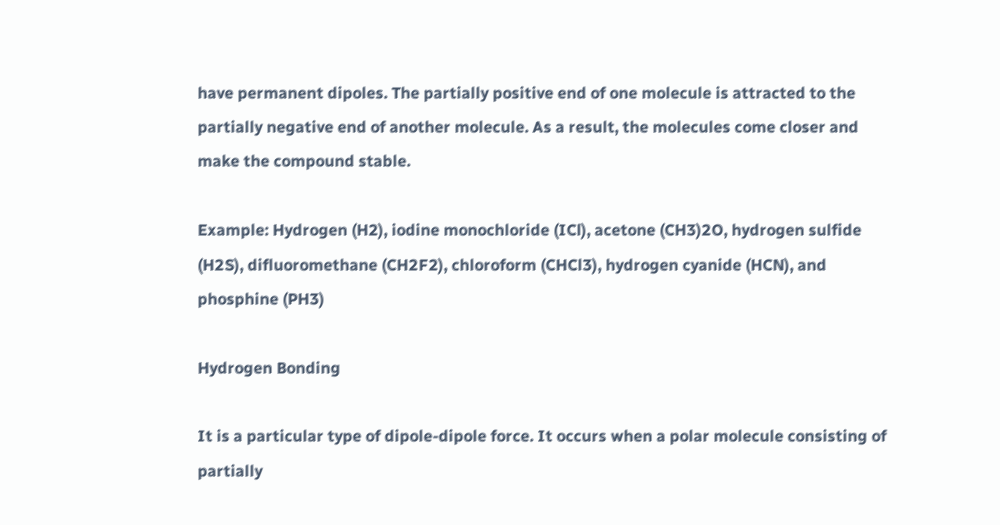have permanent dipoles. The partially positive end of one molecule is attracted to the partially negative end of another molecule. As a result, the molecules come closer and make the compound stable.

Example: Hydrogen (H2), iodine monochloride (ICl), acetone (CH3)2O, hydrogen sulfide (H2S), difluoromethane (CH2F2), chloroform (CHCl3), hydrogen cyanide (HCN), and phosphine (PH3)

Hydrogen Bonding

It is a particular type of dipole-dipole force. It occurs when a polar molecule consisting of partially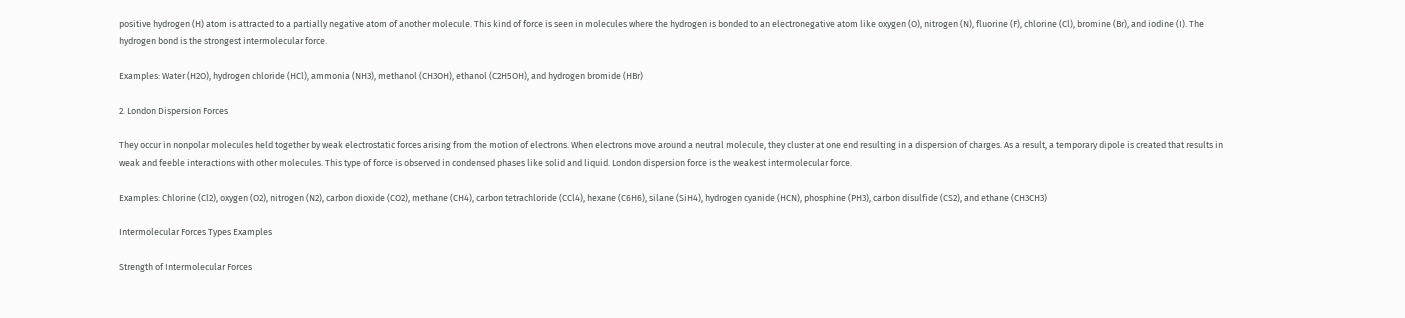positive hydrogen (H) atom is attracted to a partially negative atom of another molecule. This kind of force is seen in molecules where the hydrogen is bonded to an electronegative atom like oxygen (O), nitrogen (N), fluorine (F), chlorine (Cl), bromine (Br), and iodine (I). The hydrogen bond is the strongest intermolecular force.

Examples: Water (H2O), hydrogen chloride (HCl), ammonia (NH3), methanol (CH3OH), ethanol (C2H5OH), and hydrogen bromide (HBr)

2. London Dispersion Forces

They occur in nonpolar molecules held together by weak electrostatic forces arising from the motion of electrons. When electrons move around a neutral molecule, they cluster at one end resulting in a dispersion of charges. As a result, a temporary dipole is created that results in weak and feeble interactions with other molecules. This type of force is observed in condensed phases like solid and liquid. London dispersion force is the weakest intermolecular force.

Examples: Chlorine (Cl2), oxygen (O2), nitrogen (N2), carbon dioxide (CO2), methane (CH4), carbon tetrachloride (CCl4), hexane (C6H6), silane (SiH4), hydrogen cyanide (HCN), phosphine (PH3), carbon disulfide (CS2), and ethane (CH3CH3)

Intermolecular Forces Types Examples

Strength of Intermolecular Forces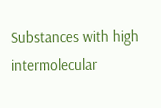Substances with high intermolecular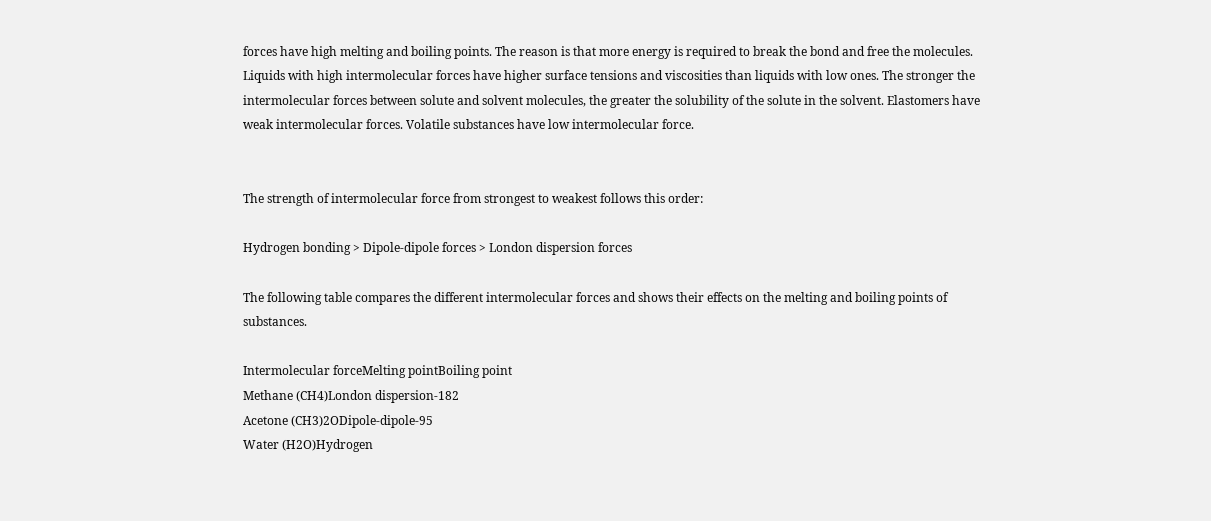forces have high melting and boiling points. The reason is that more energy is required to break the bond and free the molecules. Liquids with high intermolecular forces have higher surface tensions and viscosities than liquids with low ones. The stronger the intermolecular forces between solute and solvent molecules, the greater the solubility of the solute in the solvent. Elastomers have weak intermolecular forces. Volatile substances have low intermolecular force.


The strength of intermolecular force from strongest to weakest follows this order:

Hydrogen bonding > Dipole-dipole forces > London dispersion forces

The following table compares the different intermolecular forces and shows their effects on the melting and boiling points of substances.

Intermolecular forceMelting pointBoiling point
Methane (CH4)London dispersion-182
Acetone (CH3)2ODipole-dipole-95
Water (H2O)Hydrogen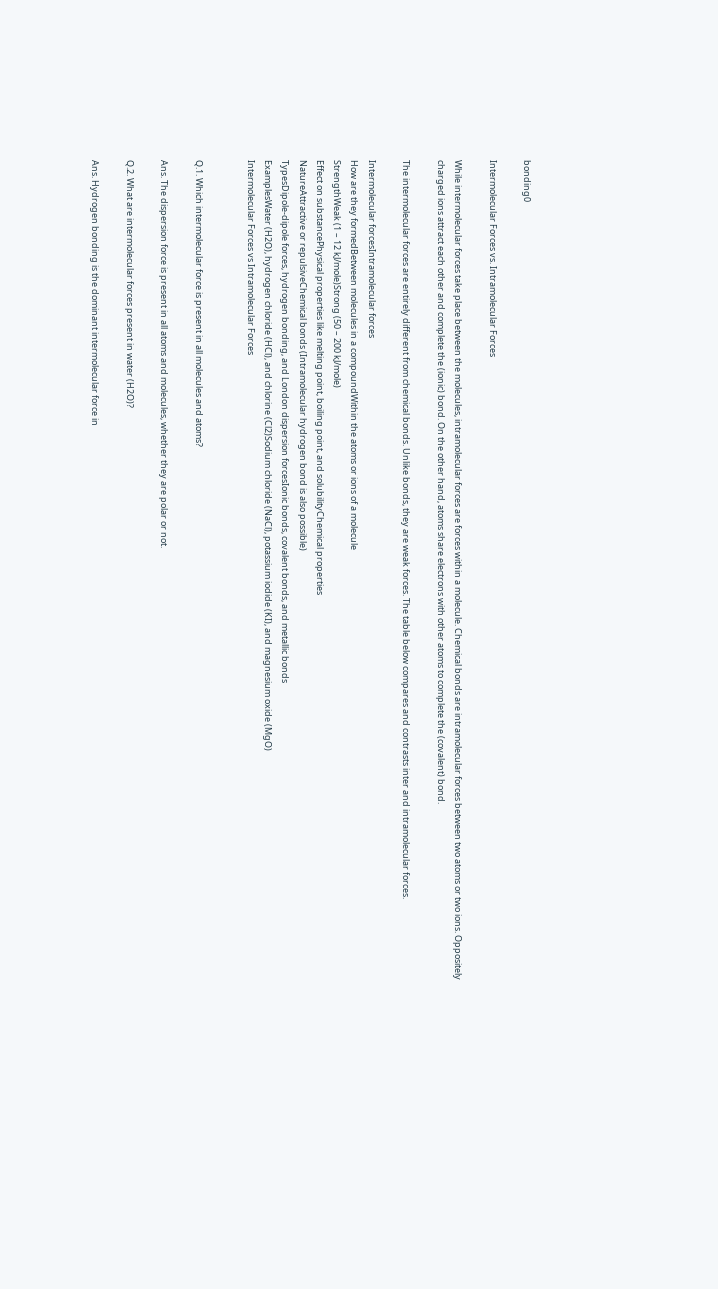bonding0

Intermolecular Forces vs. Intramolecular Forces

While intermolecular forces take place between the molecules, intramolecular forces are forces within a molecule. Chemical bonds are intramolecular forces between two atoms or two ions. Oppositely charged ions attract each other and complete the (ionic) bond. On the other hand, atoms share electrons with other atoms to complete the (covalent) bond.

The intermolecular forces are entirely different from chemical bonds. Unlike bonds, they are weak forces. The table below compares and contrasts inter and intramolecular forces.

Intermolecular forcesIntramolecular forces
How are they formedBetween molecules in a compoundWithin the atoms or ions of a molecule
StrengthWeak (1 – 12 kJ/mole)Strong (50 – 200 kJ/mole)
Effect on substancePhysical properties like melting point, boiling point, and solubilityChemical properties
NatureAttractive or repulsiveChemical bonds (Intramolecular hydrogen bond is also possible)
TypesDipole-dipole forces, hydrogen bonding, and London dispersion forcesIonic bonds, covalent bonds, and metallic bonds
ExamplesWater (H2O), hydrogen chloride (HCl), and chlorine (Cl2)Sodium chloride (NaCl), potassium iodide (KI), and magnesium oxide (MgO)
Intermolecular Forces vs Intramolecular Forces


Q.1. Which intermolecular force is present in all molecules and atoms?

Ans. The dispersion force is present in all atoms and molecules, whether they are polar or not.

Q.2. What are intermolecular forces present in water (H2O)?

Ans. Hydrogen bonding is the dominant intermolecular force in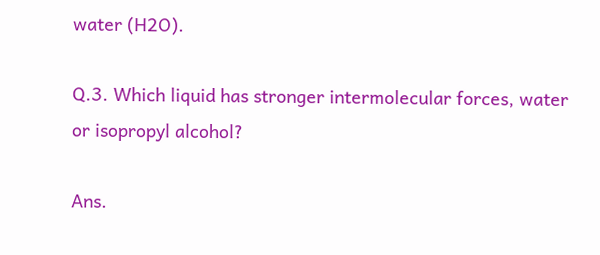water (H2O).

Q.3. Which liquid has stronger intermolecular forces, water or isopropyl alcohol?

Ans.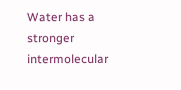Water has a stronger intermolecular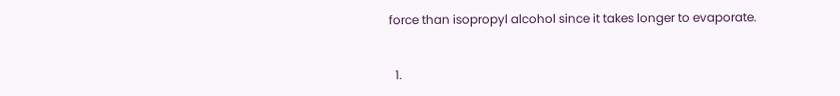force than isopropyl alcohol since it takes longer to evaporate.


  1.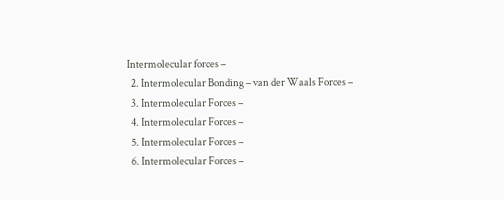Intermolecular forces –
  2. Intermolecular Bonding – van der Waals Forces –
  3. Intermolecular Forces –
  4. Intermolecular Forces –
  5. Intermolecular Forces –
  6. Intermolecular Forces –